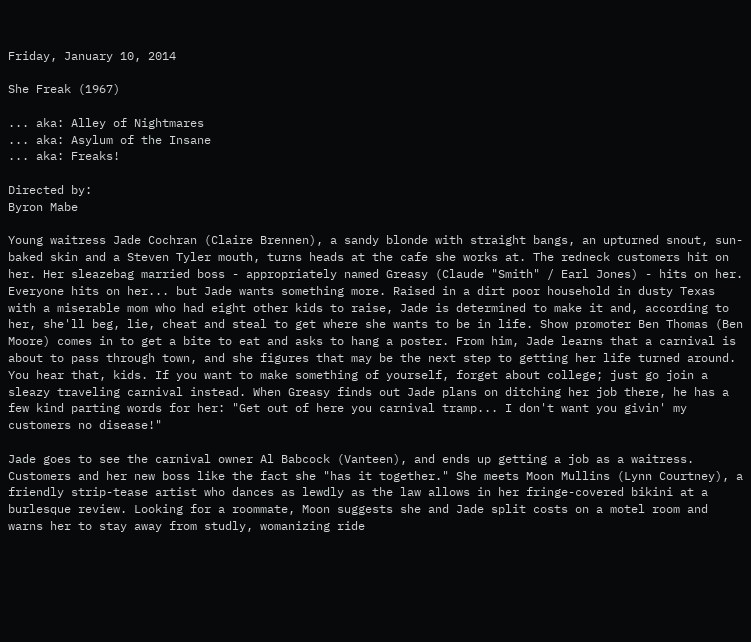Friday, January 10, 2014

She Freak (1967)

... aka: Alley of Nightmares
... aka: Asylum of the Insane
... aka: Freaks!

Directed by:
Byron Mabe

Young waitress Jade Cochran (Claire Brennen), a sandy blonde with straight bangs, an upturned snout, sun-baked skin and a Steven Tyler mouth, turns heads at the cafe she works at. The redneck customers hit on her. Her sleazebag married boss - appropriately named Greasy (Claude "Smith" / Earl Jones) - hits on her. Everyone hits on her... but Jade wants something more. Raised in a dirt poor household in dusty Texas with a miserable mom who had eight other kids to raise, Jade is determined to make it and, according to her, she'll beg, lie, cheat and steal to get where she wants to be in life. Show promoter Ben Thomas (Ben Moore) comes in to get a bite to eat and asks to hang a poster. From him, Jade learns that a carnival is about to pass through town, and she figures that may be the next step to getting her life turned around. You hear that, kids. If you want to make something of yourself, forget about college; just go join a sleazy traveling carnival instead. When Greasy finds out Jade plans on ditching her job there, he has a few kind parting words for her: "Get out of here you carnival tramp... I don't want you givin' my customers no disease!"

Jade goes to see the carnival owner Al Babcock (Vanteen), and ends up getting a job as a waitress. Customers and her new boss like the fact she "has it together." She meets Moon Mullins (Lynn Courtney), a friendly strip-tease artist who dances as lewdly as the law allows in her fringe-covered bikini at a burlesque review. Looking for a roommate, Moon suggests she and Jade split costs on a motel room and warns her to stay away from studly, womanizing ride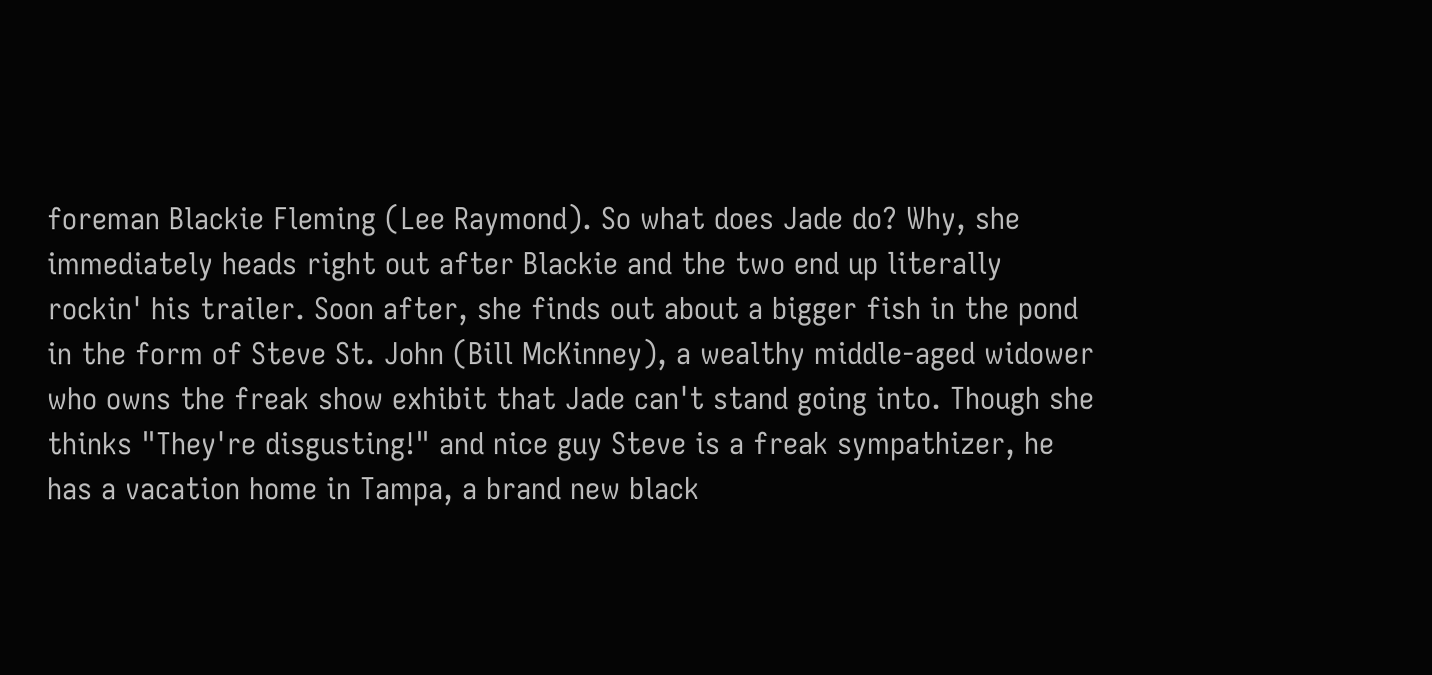foreman Blackie Fleming (Lee Raymond). So what does Jade do? Why, she immediately heads right out after Blackie and the two end up literally rockin' his trailer. Soon after, she finds out about a bigger fish in the pond in the form of Steve St. John (Bill McKinney), a wealthy middle-aged widower who owns the freak show exhibit that Jade can't stand going into. Though she thinks "They're disgusting!" and nice guy Steve is a freak sympathizer, he has a vacation home in Tampa, a brand new black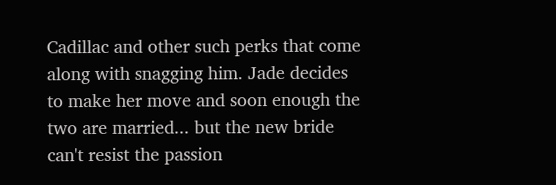Cadillac and other such perks that come along with snagging him. Jade decides to make her move and soon enough the two are married... but the new bride can't resist the passion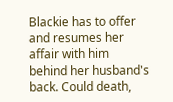Blackie has to offer and resumes her affair with him behind her husband's back. Could death,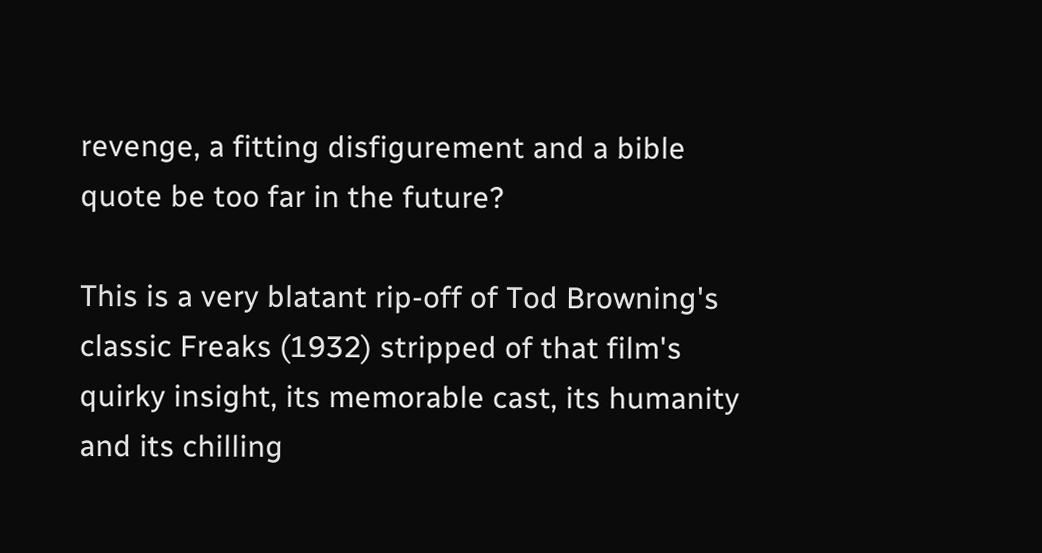revenge, a fitting disfigurement and a bible quote be too far in the future?

This is a very blatant rip-off of Tod Browning's classic Freaks (1932) stripped of that film's quirky insight, its memorable cast, its humanity and its chilling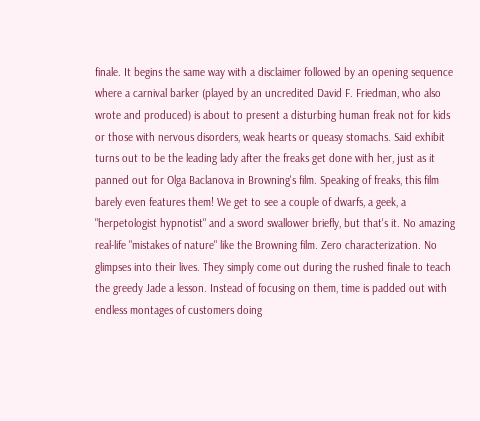finale. It begins the same way with a disclaimer followed by an opening sequence where a carnival barker (played by an uncredited David F. Friedman, who also wrote and produced) is about to present a disturbing human freak not for kids or those with nervous disorders, weak hearts or queasy stomachs. Said exhibit turns out to be the leading lady after the freaks get done with her, just as it panned out for Olga Baclanova in Browning's film. Speaking of freaks, this film barely even features them! We get to see a couple of dwarfs, a geek, a "herpetologist hypnotist" and a sword swallower briefly, but that's it. No amazing real-life "mistakes of nature" like the Browning film. Zero characterization. No glimpses into their lives. They simply come out during the rushed finale to teach the greedy Jade a lesson. Instead of focusing on them, time is padded out with endless montages of customers doing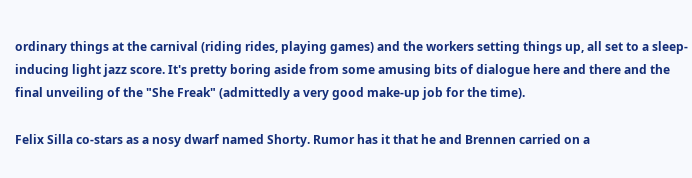ordinary things at the carnival (riding rides, playing games) and the workers setting things up, all set to a sleep-inducing light jazz score. It's pretty boring aside from some amusing bits of dialogue here and there and the final unveiling of the "She Freak" (admittedly a very good make-up job for the time).

Felix Silla co-stars as a nosy dwarf named Shorty. Rumor has it that he and Brennen carried on a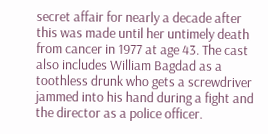secret affair for nearly a decade after this was made until her untimely death from cancer in 1977 at age 43. The cast also includes William Bagdad as a toothless drunk who gets a screwdriver jammed into his hand during a fight and the director as a police officer.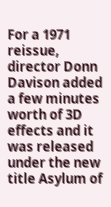For a 1971 reissue, director Donn Davison added a few minutes worth of 3D effects and it was released under the new title Asylum of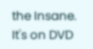the Insane. It's on DVD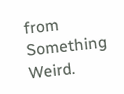from Something Weird.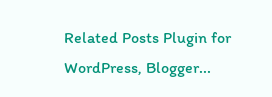Related Posts Plugin for WordPress, Blogger...